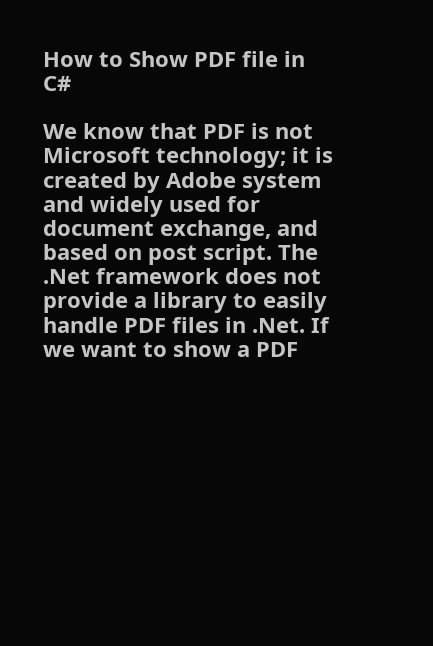How to Show PDF file in C#

We know that PDF is not Microsoft technology; it is created by Adobe system and widely used for document exchange, and based on post script. The .Net framework does not provide a library to easily handle PDF files in .Net. If we want to show a PDF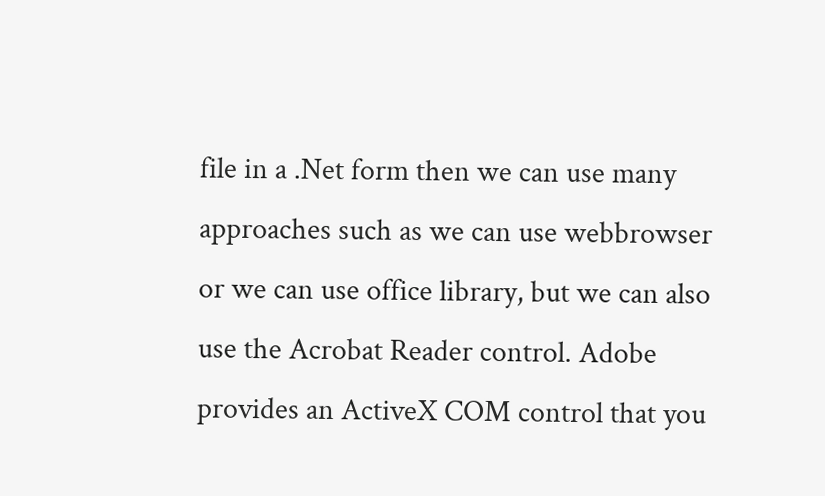file in a .Net form then we can use many approaches such as we can use webbrowser or we can use office library, but we can also use the Acrobat Reader control. Adobe provides an ActiveX COM control that you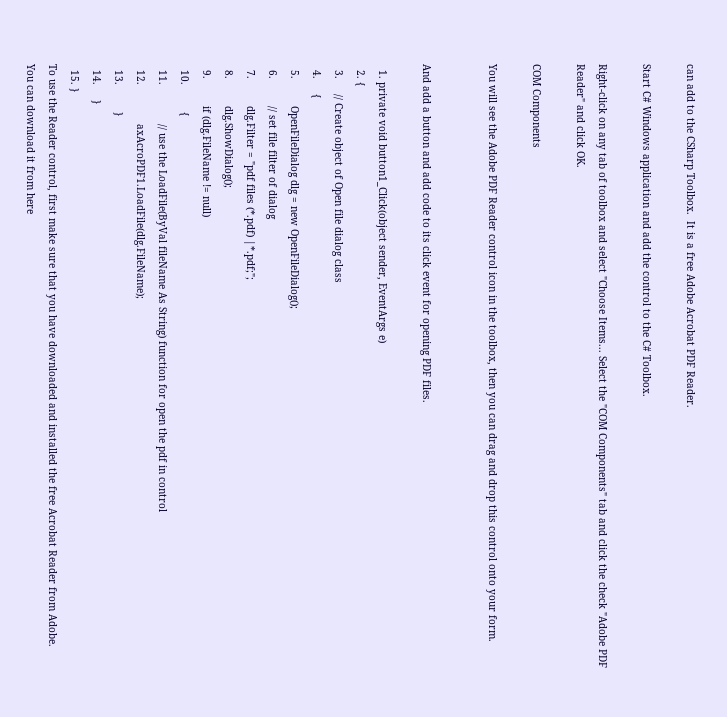can add to the CSharp Toolbox.  It is a free Adobe Acrobat PDF Reader.

Start C# Windows application and add the control to the C# Toolbox.

Right-click on any tab of toolbox and select "Choose Items... Select the "COM Components" tab and click the check "Adobe PDF Reader" and click OK.

COM Components

You will see the Adobe PDF Reader control icon in the toolbox, then you can drag and drop this control onto your form.


And add a button and add code to its click event for opening PDF files.

  1. private void button1_Click(object sender, EventArgs e)
  2. {
  3.     // Create object of Open file dialog class
  4.     {
  5.         OpenFileDialog dlg = new OpenFileDialog();
  6.         // set file filter of dialog
  7.         dlg.Filter = "pdf files (*.pdf) |*.pdf;";
  8.         dlg.ShowDialog();
  9.         if (dlg.FileName != null)
  10.         {
  11.             // use the LoadFile(ByVal fileName As String) function for open the pdf in control
  12.             axAcroPDF1.LoadFile(dlg.FileName);
  13.         }
  14.     }
  15. }
To use the Reader control, first make sure that you have downloaded and installed the free Acrobat Reader from Adobe.
You can download it from here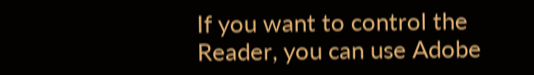If you want to control the Reader, you can use Adobe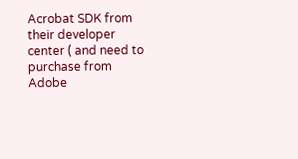Acrobat SDK from their developer center ( and need to purchase from Adobe